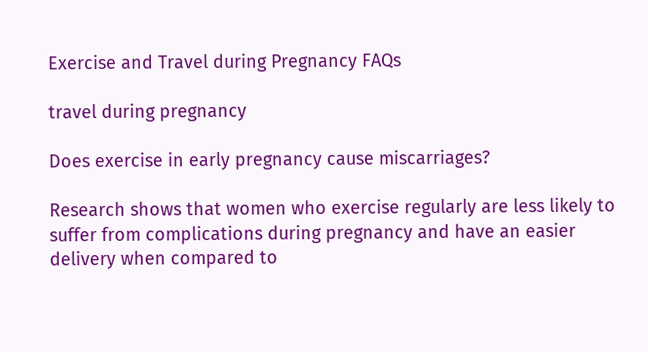Exercise and Travel during Pregnancy FAQs

travel during pregnancy

Does exercise in early pregnancy cause miscarriages?

Research shows that women who exercise regularly are less likely to suffer from complications during pregnancy and have an easier delivery when compared to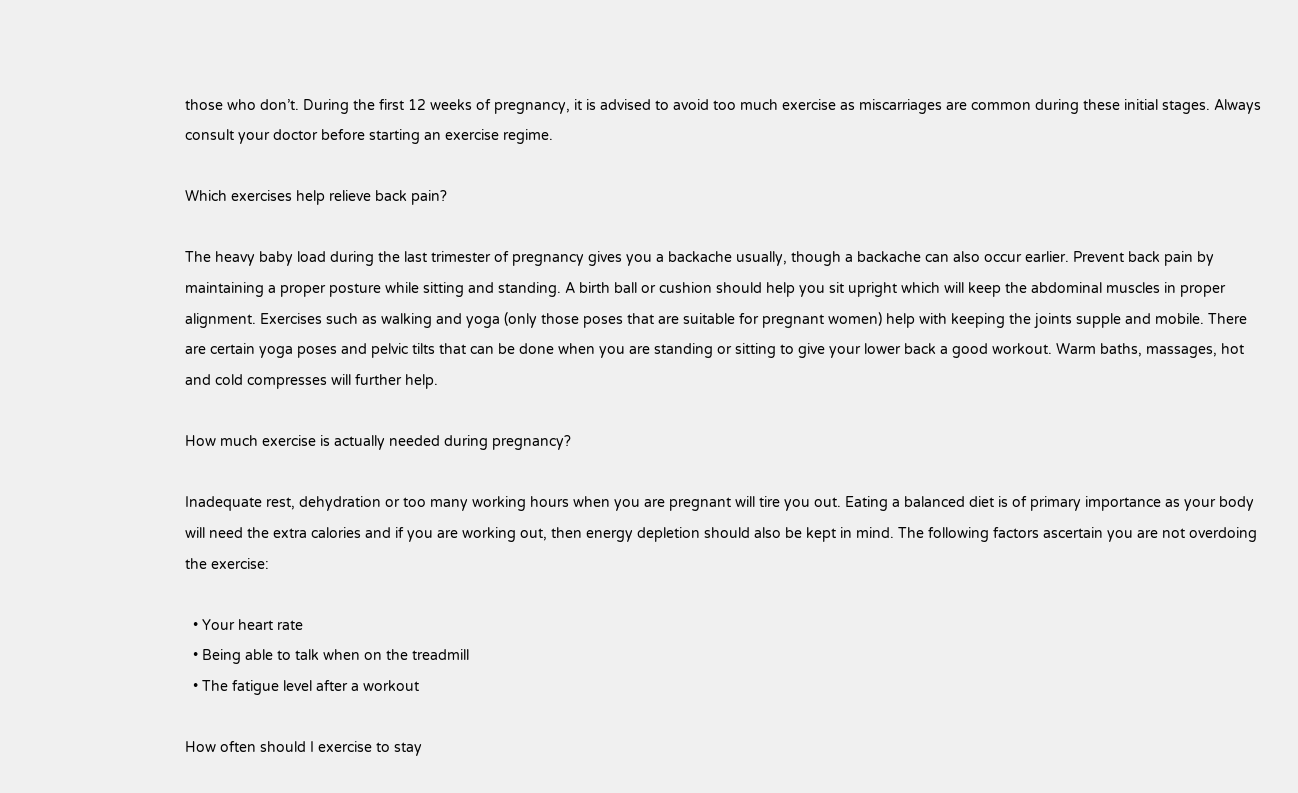those who don’t. During the first 12 weeks of pregnancy, it is advised to avoid too much exercise as miscarriages are common during these initial stages. Always consult your doctor before starting an exercise regime.

Which exercises help relieve back pain?

The heavy baby load during the last trimester of pregnancy gives you a backache usually, though a backache can also occur earlier. Prevent back pain by maintaining a proper posture while sitting and standing. A birth ball or cushion should help you sit upright which will keep the abdominal muscles in proper alignment. Exercises such as walking and yoga (only those poses that are suitable for pregnant women) help with keeping the joints supple and mobile. There are certain yoga poses and pelvic tilts that can be done when you are standing or sitting to give your lower back a good workout. Warm baths, massages, hot and cold compresses will further help.

How much exercise is actually needed during pregnancy?

Inadequate rest, dehydration or too many working hours when you are pregnant will tire you out. Eating a balanced diet is of primary importance as your body will need the extra calories and if you are working out, then energy depletion should also be kept in mind. The following factors ascertain you are not overdoing the exercise:

  • Your heart rate
  • Being able to talk when on the treadmill
  • The fatigue level after a workout

How often should I exercise to stay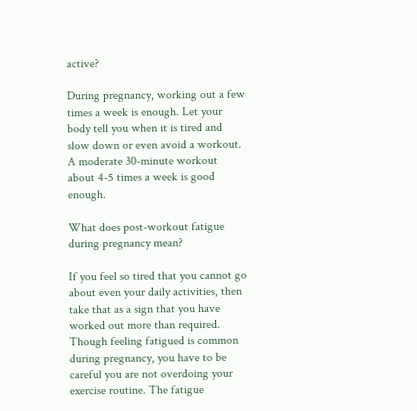active?

During pregnancy, working out a few times a week is enough. Let your body tell you when it is tired and slow down or even avoid a workout. A moderate 30-minute workout about 4-5 times a week is good enough.

What does post-workout fatigue during pregnancy mean?

If you feel so tired that you cannot go about even your daily activities, then take that as a sign that you have worked out more than required. Though feeling fatigued is common during pregnancy, you have to be careful you are not overdoing your exercise routine. The fatigue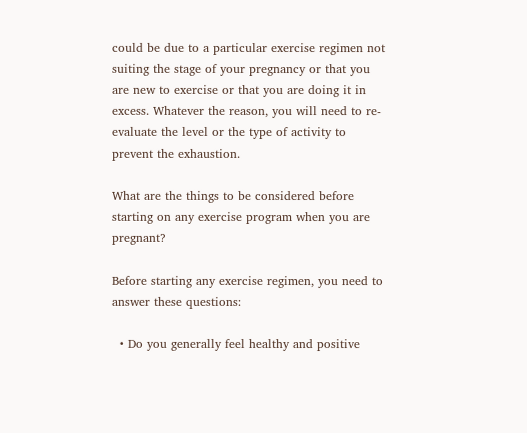could be due to a particular exercise regimen not suiting the stage of your pregnancy or that you are new to exercise or that you are doing it in excess. Whatever the reason, you will need to re-evaluate the level or the type of activity to prevent the exhaustion.

What are the things to be considered before starting on any exercise program when you are pregnant?

Before starting any exercise regimen, you need to answer these questions:

  • Do you generally feel healthy and positive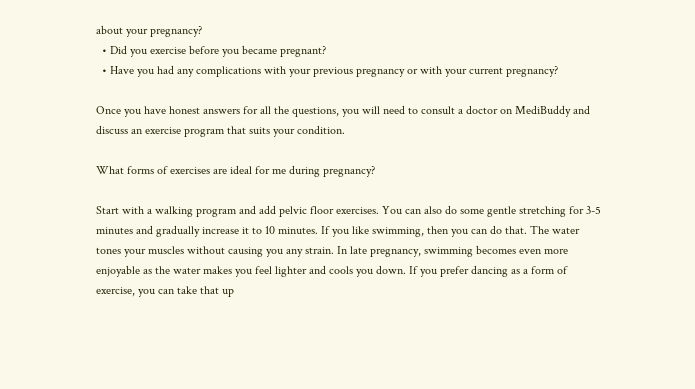about your pregnancy?
  • Did you exercise before you became pregnant?
  • Have you had any complications with your previous pregnancy or with your current pregnancy?

Once you have honest answers for all the questions, you will need to consult a doctor on MediBuddy and discuss an exercise program that suits your condition.

What forms of exercises are ideal for me during pregnancy?

Start with a walking program and add pelvic floor exercises. You can also do some gentle stretching for 3-5 minutes and gradually increase it to 10 minutes. If you like swimming, then you can do that. The water tones your muscles without causing you any strain. In late pregnancy, swimming becomes even more enjoyable as the water makes you feel lighter and cools you down. If you prefer dancing as a form of exercise, you can take that up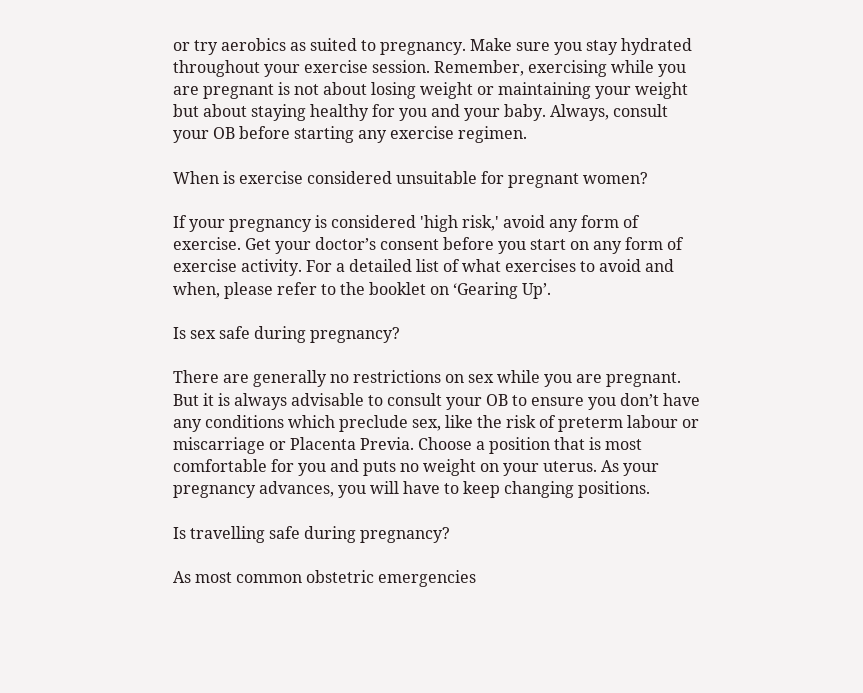or try aerobics as suited to pregnancy. Make sure you stay hydrated throughout your exercise session. Remember, exercising while you are pregnant is not about losing weight or maintaining your weight but about staying healthy for you and your baby. Always, consult your OB before starting any exercise regimen.

When is exercise considered unsuitable for pregnant women?

If your pregnancy is considered 'high risk,' avoid any form of exercise. Get your doctor’s consent before you start on any form of exercise activity. For a detailed list of what exercises to avoid and when, please refer to the booklet on ‘Gearing Up’.

Is sex safe during pregnancy?

There are generally no restrictions on sex while you are pregnant. But it is always advisable to consult your OB to ensure you don’t have any conditions which preclude sex, like the risk of preterm labour or miscarriage or Placenta Previa. Choose a position that is most comfortable for you and puts no weight on your uterus. As your pregnancy advances, you will have to keep changing positions.

Is travelling safe during pregnancy?

As most common obstetric emergencies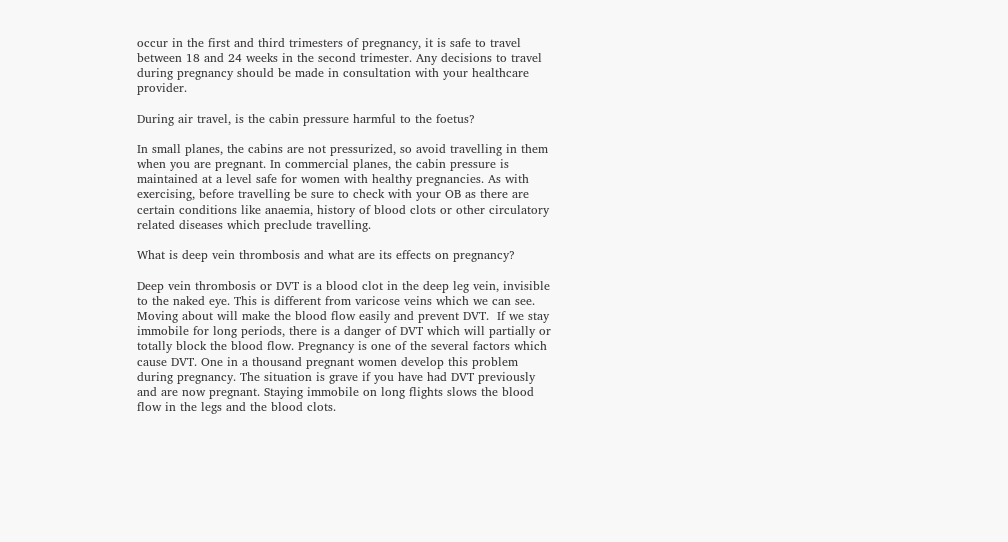occur in the first and third trimesters of pregnancy, it is safe to travel between 18 and 24 weeks in the second trimester. Any decisions to travel during pregnancy should be made in consultation with your healthcare provider.

During air travel, is the cabin pressure harmful to the foetus?

In small planes, the cabins are not pressurized, so avoid travelling in them when you are pregnant. In commercial planes, the cabin pressure is maintained at a level safe for women with healthy pregnancies. As with exercising, before travelling be sure to check with your OB as there are certain conditions like anaemia, history of blood clots or other circulatory related diseases which preclude travelling.

What is deep vein thrombosis and what are its effects on pregnancy?

Deep vein thrombosis or DVT is a blood clot in the deep leg vein, invisible to the naked eye. This is different from varicose veins which we can see. Moving about will make the blood flow easily and prevent DVT.  If we stay immobile for long periods, there is a danger of DVT which will partially or totally block the blood flow. Pregnancy is one of the several factors which cause DVT. One in a thousand pregnant women develop this problem during pregnancy. The situation is grave if you have had DVT previously and are now pregnant. Staying immobile on long flights slows the blood flow in the legs and the blood clots.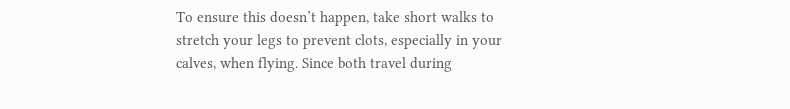To ensure this doesn’t happen, take short walks to stretch your legs to prevent clots, especially in your calves, when flying. Since both travel during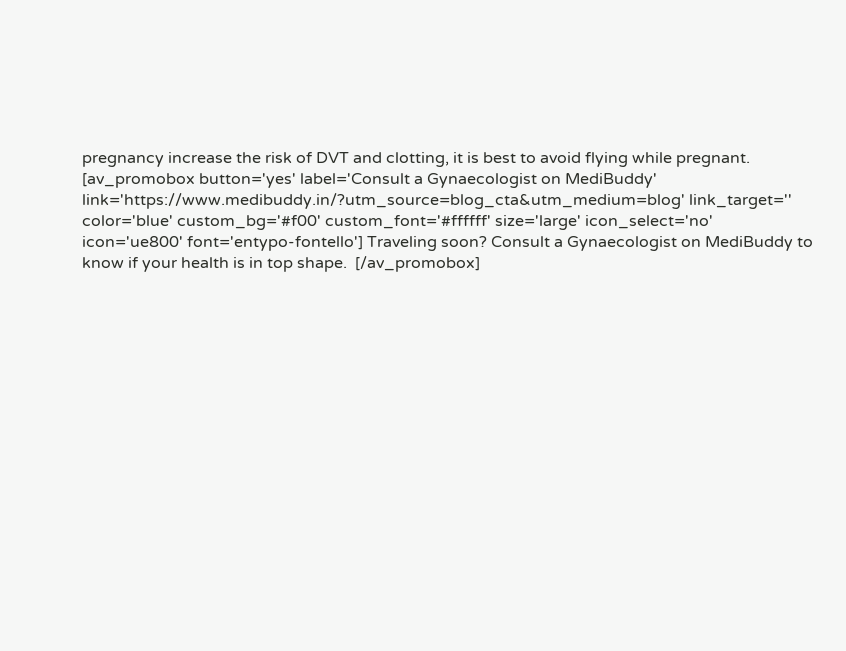pregnancy increase the risk of DVT and clotting, it is best to avoid flying while pregnant. [av_promobox button='yes' label='Consult a Gynaecologist on MediBuddy' link='https://www.medibuddy.in/?utm_source=blog_cta&utm_medium=blog' link_target='' color='blue' custom_bg='#f00' custom_font='#ffffff' size='large' icon_select='no' icon='ue800' font='entypo-fontello'] Traveling soon? Consult a Gynaecologist on MediBuddy to know if your health is in top shape.  [/av_promobox]